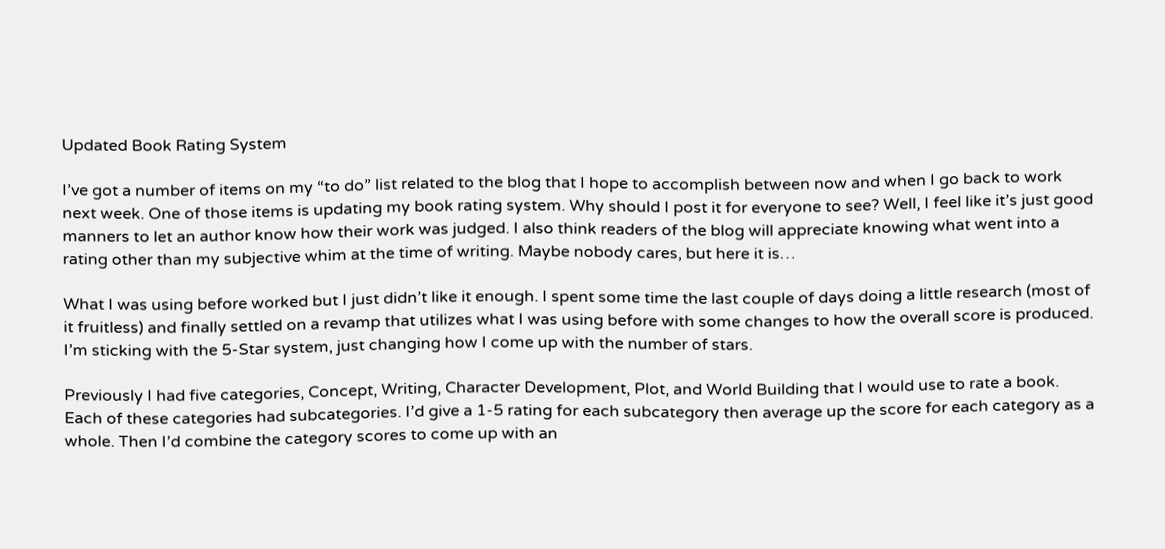Updated Book Rating System

I’ve got a number of items on my “to do” list related to the blog that I hope to accomplish between now and when I go back to work next week. One of those items is updating my book rating system. Why should I post it for everyone to see? Well, I feel like it’s just good manners to let an author know how their work was judged. I also think readers of the blog will appreciate knowing what went into a rating other than my subjective whim at the time of writing. Maybe nobody cares, but here it is…

What I was using before worked but I just didn’t like it enough. I spent some time the last couple of days doing a little research (most of it fruitless) and finally settled on a revamp that utilizes what I was using before with some changes to how the overall score is produced. I’m sticking with the 5-Star system, just changing how I come up with the number of stars.

Previously I had five categories, Concept, Writing, Character Development, Plot, and World Building that I would use to rate a book. Each of these categories had subcategories. I’d give a 1-5 rating for each subcategory then average up the score for each category as a whole. Then I’d combine the category scores to come up with an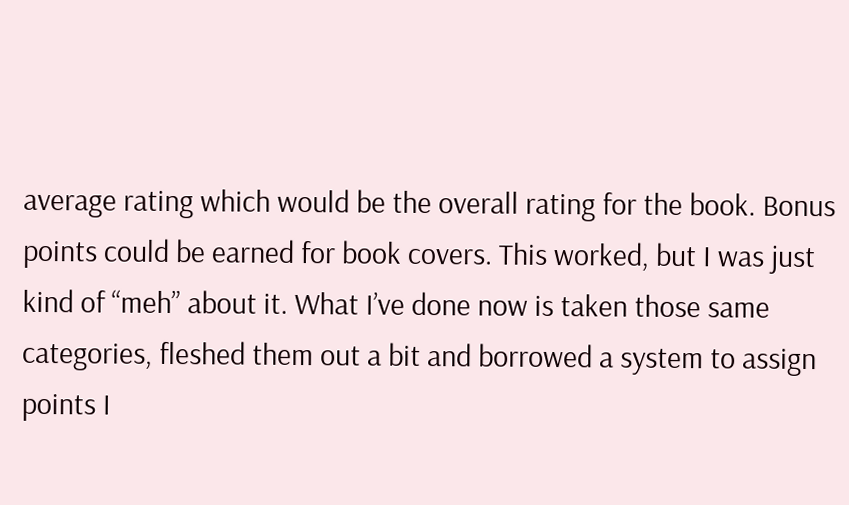average rating which would be the overall rating for the book. Bonus points could be earned for book covers. This worked, but I was just kind of “meh” about it. What I’ve done now is taken those same categories, fleshed them out a bit and borrowed a system to assign points I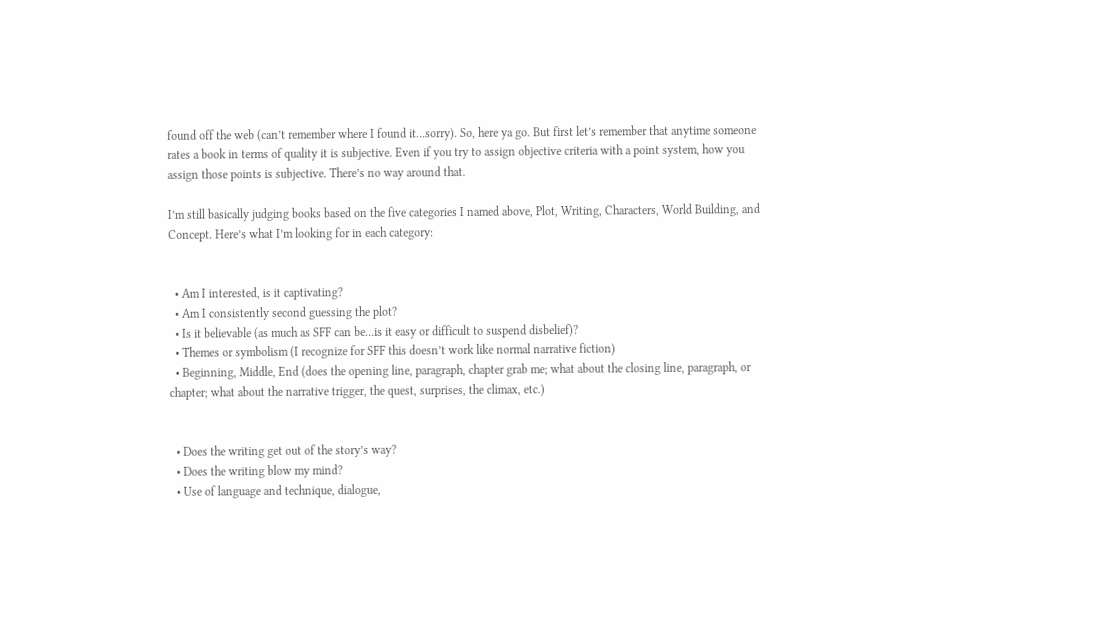found off the web (can’t remember where I found it…sorry). So, here ya go. But first let’s remember that anytime someone rates a book in terms of quality it is subjective. Even if you try to assign objective criteria with a point system, how you assign those points is subjective. There’s no way around that.

I’m still basically judging books based on the five categories I named above, Plot, Writing, Characters, World Building, and Concept. Here’s what I’m looking for in each category:


  • Am I interested, is it captivating?
  • Am I consistently second guessing the plot?
  • Is it believable (as much as SFF can be…is it easy or difficult to suspend disbelief)?
  • Themes or symbolism (I recognize for SFF this doesn’t work like normal narrative fiction)
  • Beginning, Middle, End (does the opening line, paragraph, chapter grab me; what about the closing line, paragraph, or chapter; what about the narrative trigger, the quest, surprises, the climax, etc.)


  • Does the writing get out of the story’s way?
  • Does the writing blow my mind?
  • Use of language and technique, dialogue,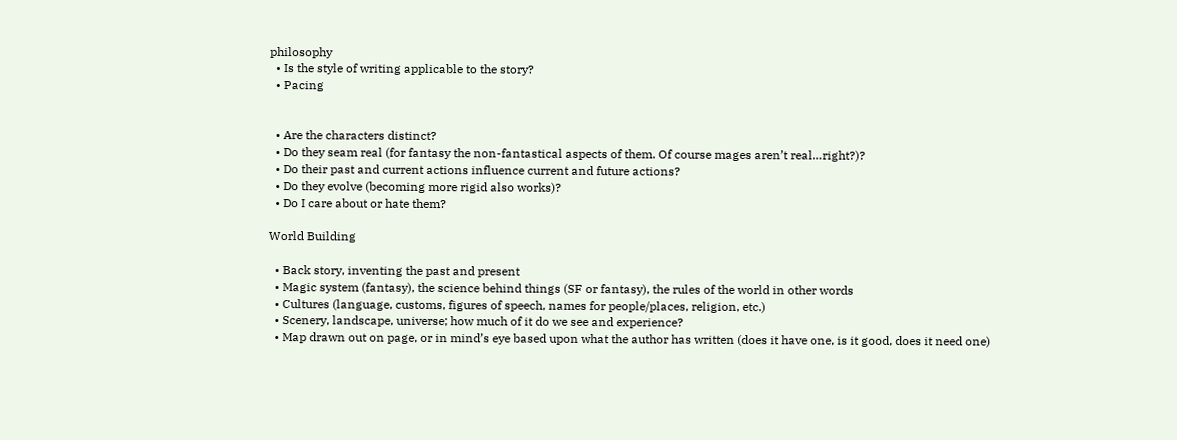philosophy
  • Is the style of writing applicable to the story?
  • Pacing


  • Are the characters distinct?
  • Do they seam real (for fantasy the non-fantastical aspects of them. Of course mages aren’t real…right?)?
  • Do their past and current actions influence current and future actions?
  • Do they evolve (becoming more rigid also works)?
  • Do I care about or hate them?

World Building

  • Back story, inventing the past and present
  • Magic system (fantasy), the science behind things (SF or fantasy), the rules of the world in other words
  • Cultures (language, customs, figures of speech, names for people/places, religion, etc.)
  • Scenery, landscape, universe; how much of it do we see and experience?
  • Map drawn out on page, or in mind’s eye based upon what the author has written (does it have one, is it good, does it need one)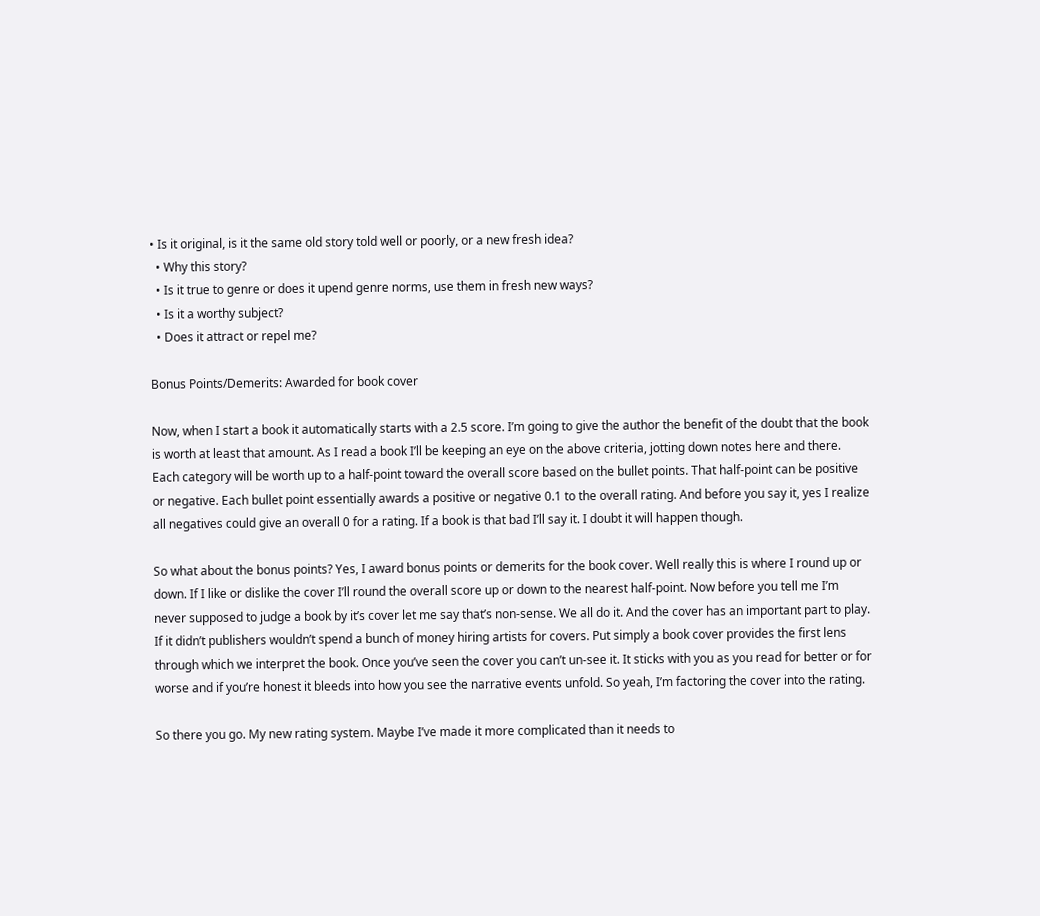• Is it original, is it the same old story told well or poorly, or a new fresh idea?
  • Why this story?
  • Is it true to genre or does it upend genre norms, use them in fresh new ways?
  • Is it a worthy subject?
  • Does it attract or repel me?

Bonus Points/Demerits: Awarded for book cover

Now, when I start a book it automatically starts with a 2.5 score. I’m going to give the author the benefit of the doubt that the book is worth at least that amount. As I read a book I’ll be keeping an eye on the above criteria, jotting down notes here and there. Each category will be worth up to a half-point toward the overall score based on the bullet points. That half-point can be positive or negative. Each bullet point essentially awards a positive or negative 0.1 to the overall rating. And before you say it, yes I realize all negatives could give an overall 0 for a rating. If a book is that bad I’ll say it. I doubt it will happen though.

So what about the bonus points? Yes, I award bonus points or demerits for the book cover. Well really this is where I round up or down. If I like or dislike the cover I’ll round the overall score up or down to the nearest half-point. Now before you tell me I’m never supposed to judge a book by it’s cover let me say that’s non-sense. We all do it. And the cover has an important part to play. If it didn’t publishers wouldn’t spend a bunch of money hiring artists for covers. Put simply a book cover provides the first lens through which we interpret the book. Once you’ve seen the cover you can’t un-see it. It sticks with you as you read for better or for worse and if you’re honest it bleeds into how you see the narrative events unfold. So yeah, I’m factoring the cover into the rating.

So there you go. My new rating system. Maybe I’ve made it more complicated than it needs to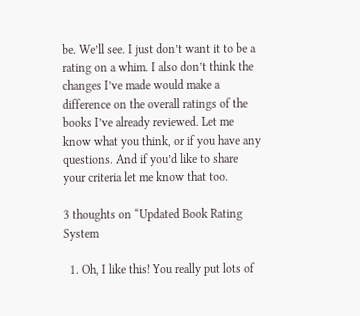be. We’ll see. I just don’t want it to be a rating on a whim. I also don’t think the changes I’ve made would make a difference on the overall ratings of the books I’ve already reviewed. Let me know what you think, or if you have any questions. And if you’d like to share your criteria let me know that too.

3 thoughts on “Updated Book Rating System

  1. Oh, I like this! You really put lots of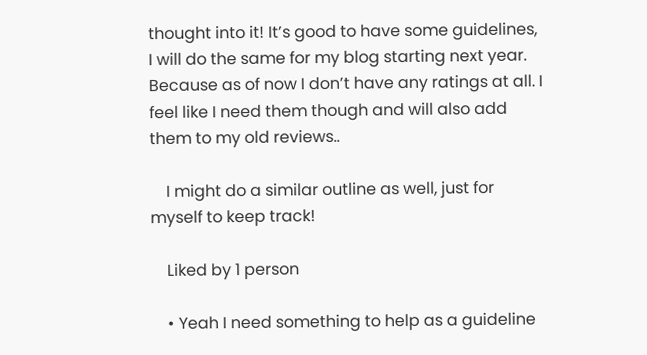thought into it! It’s good to have some guidelines, I will do the same for my blog starting next year. Because as of now I don’t have any ratings at all. I feel like I need them though and will also add them to my old reviews..

    I might do a similar outline as well, just for myself to keep track!

    Liked by 1 person

    • Yeah I need something to help as a guideline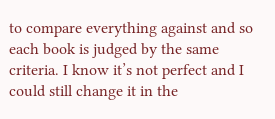to compare everything against and so each book is judged by the same criteria. I know it’s not perfect and I could still change it in the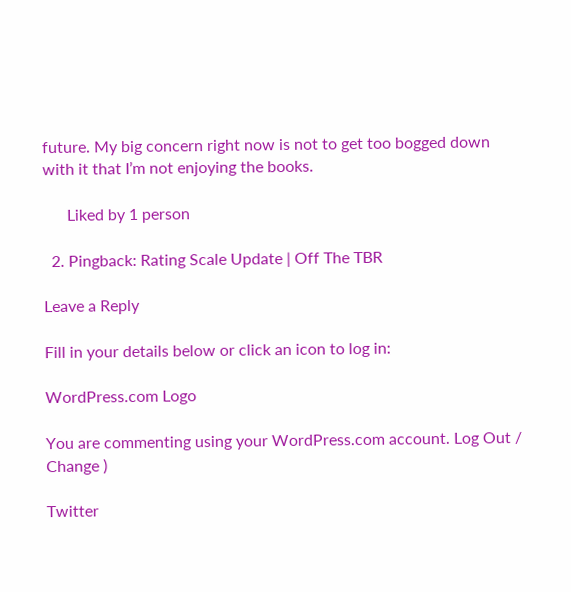future. My big concern right now is not to get too bogged down with it that I’m not enjoying the books.

      Liked by 1 person

  2. Pingback: Rating Scale Update | Off The TBR

Leave a Reply

Fill in your details below or click an icon to log in:

WordPress.com Logo

You are commenting using your WordPress.com account. Log Out /  Change )

Twitter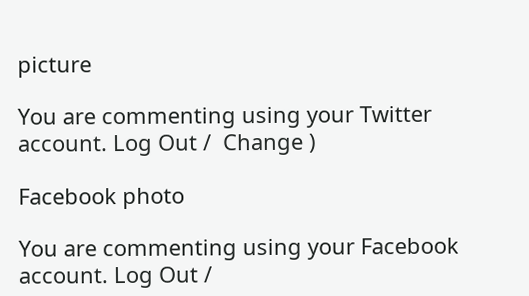picture

You are commenting using your Twitter account. Log Out /  Change )

Facebook photo

You are commenting using your Facebook account. Log Out /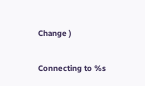Change )

Connecting to %s